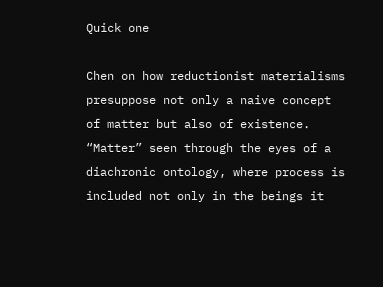Quick one

Chen on how reductionist materialisms presuppose not only a naive concept of matter but also of existence. “Matter” seen through the eyes of a diachronic ontology, where process is included not only in the beings it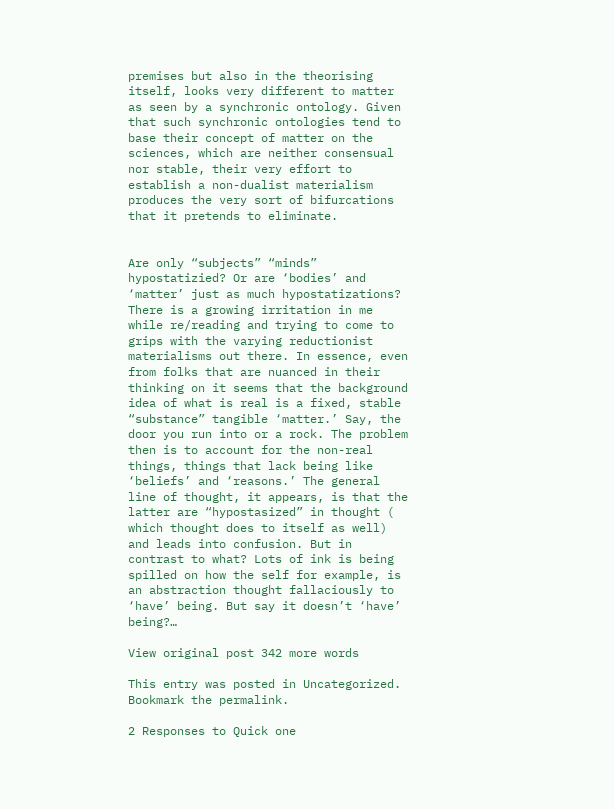premises but also in the theorising itself, looks very different to matter as seen by a synchronic ontology. Given that such synchronic ontologies tend to base their concept of matter on the sciences, which are neither consensual nor stable, their very effort to establish a non-dualist materialism produces the very sort of bifurcations that it pretends to eliminate.


Are only “subjects” “minds” hypostatizied? Or are ‘bodies’ and ‘matter’ just as much hypostatizations? There is a growing irritation in me while re/reading and trying to come to grips with the varying reductionist materialisms out there. In essence, even from folks that are nuanced in their thinking on it seems that the background idea of what is real is a fixed, stable “substance” tangible ‘matter.’ Say, the door you run into or a rock. The problem then is to account for the non-real things, things that lack being like ‘beliefs’ and ‘reasons.’ The general line of thought, it appears, is that the latter are “hypostasized” in thought ( which thought does to itself as well) and leads into confusion. But in contrast to what? Lots of ink is being spilled on how the self for example, is an abstraction thought fallaciously to ‘have’ being. But say it doesn’t ‘have’ being?…

View original post 342 more words

This entry was posted in Uncategorized. Bookmark the permalink.

2 Responses to Quick one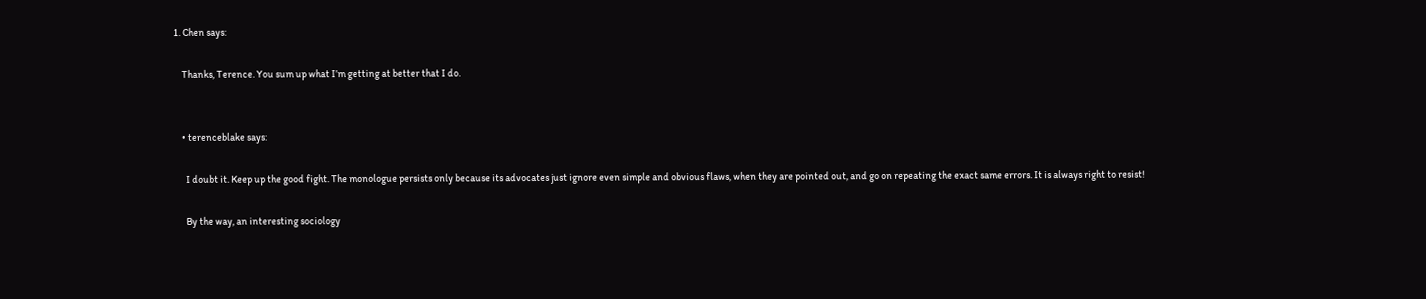1. Chen says:

    Thanks, Terence. You sum up what I’m getting at better that I do.


    • terenceblake says:

      I doubt it. Keep up the good fight. The monologue persists only because its advocates just ignore even simple and obvious flaws, when they are pointed out, and go on repeating the exact same errors. It is always right to resist!

      By the way, an interesting sociology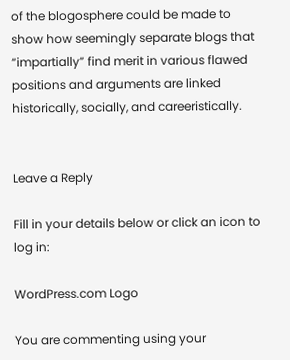of the blogosphere could be made to show how seemingly separate blogs that “impartially” find merit in various flawed positions and arguments are linked historically, socially, and careeristically.


Leave a Reply

Fill in your details below or click an icon to log in:

WordPress.com Logo

You are commenting using your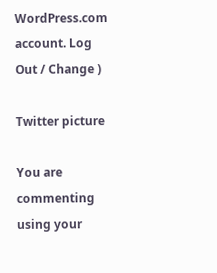WordPress.com account. Log Out / Change )

Twitter picture

You are commenting using your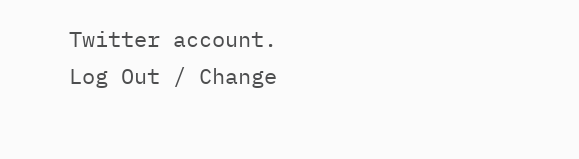Twitter account. Log Out / Change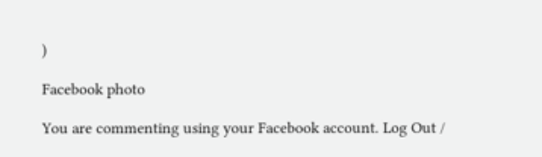)

Facebook photo

You are commenting using your Facebook account. Log Out /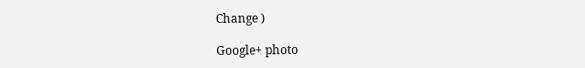Change )

Google+ photo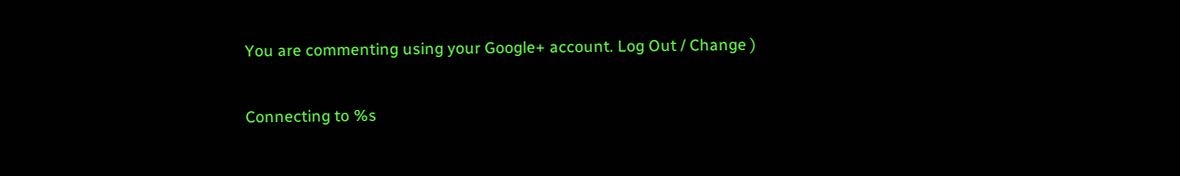You are commenting using your Google+ account. Log Out / Change )

Connecting to %s